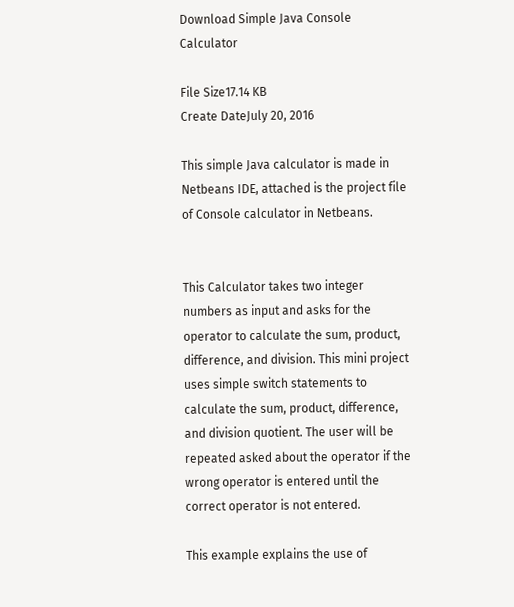Download Simple Java Console Calculator

File Size17.14 KB
Create DateJuly 20, 2016

This simple Java calculator is made in Netbeans IDE, attached is the project file of Console calculator in Netbeans.


This Calculator takes two integer numbers as input and asks for the operator to calculate the sum, product, difference, and division. This mini project uses simple switch statements to calculate the sum, product, difference, and division quotient. The user will be repeated asked about the operator if the wrong operator is entered until the correct operator is not entered.

This example explains the use of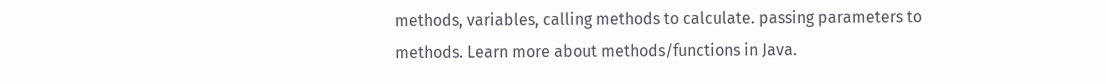methods, variables, calling methods to calculate. passing parameters to methods. Learn more about methods/functions in Java.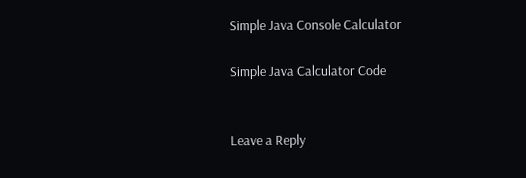Simple Java Console Calculator

Simple Java Calculator Code


Leave a Reply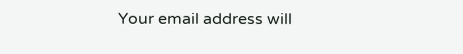Your email address will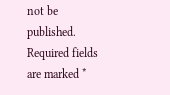not be published. Required fields are marked *